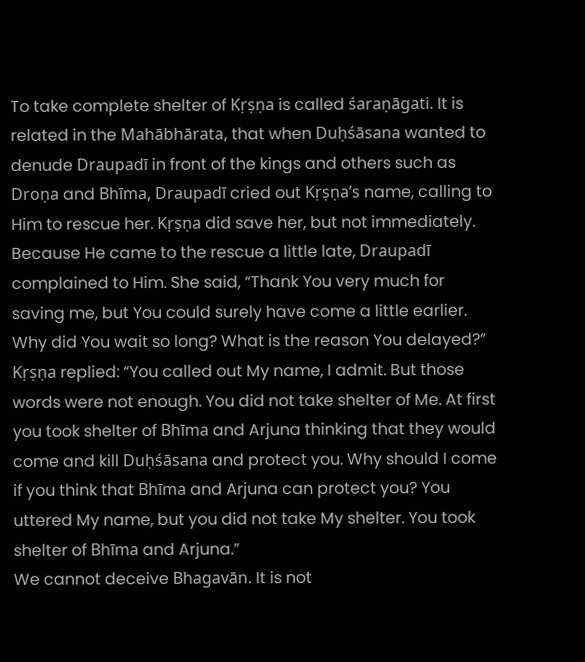To take complete shelter of Kṛṣṇa is called śaraṇāgati. It is related in the Mahābhārata, that when Duḥśāsana wanted to denude Draupadī in front of the kings and others such as Droṇa and Bhīma, Draupadī cried out Kṛṣṇa’s name, calling to Him to rescue her. Kṛṣṇa did save her, but not immediately. Because He came to the rescue a little late, Draupadī complained to Him. She said, “Thank You very much for saving me, but You could surely have come a little earlier. Why did You wait so long? What is the reason You delayed?”
Kṛṣṇa replied: “You called out My name, I admit. But those words were not enough. You did not take shelter of Me. At first you took shelter of Bhīma and Arjuna thinking that they would come and kill Duḥśāsana and protect you. Why should I come if you think that Bhīma and Arjuna can protect you? You uttered My name, but you did not take My shelter. You took shelter of Bhīma and Arjuna.”
We cannot deceive Bhagavān. It is not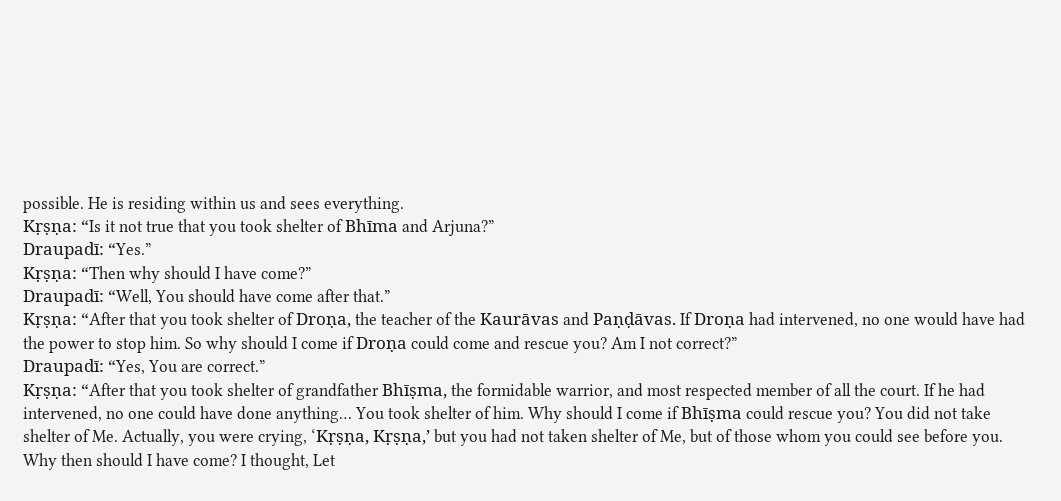possible. He is residing within us and sees everything.
Kṛṣṇa: “Is it not true that you took shelter of Bhīma and Arjuna?”
Draupadī: “Yes.”
Kṛṣṇa: “Then why should I have come?”
Draupadī: “Well, You should have come after that.”
Kṛṣṇa: “After that you took shelter of Droṇa, the teacher of the Kaurāvas and Paṇḍāvas. If Droṇa had intervened, no one would have had the power to stop him. So why should I come if Droṇa could come and rescue you? Am I not correct?”
Draupadī: “Yes, You are correct.”
Kṛṣṇa: “After that you took shelter of grandfather Bhīṣma, the formidable warrior, and most respected member of all the court. If he had intervened, no one could have done anything… You took shelter of him. Why should I come if Bhīṣma could rescue you? You did not take shelter of Me. Actually, you were crying, ‘Kṛṣṇa, Kṛṣṇa,’ but you had not taken shelter of Me, but of those whom you could see before you. Why then should I have come? I thought, Let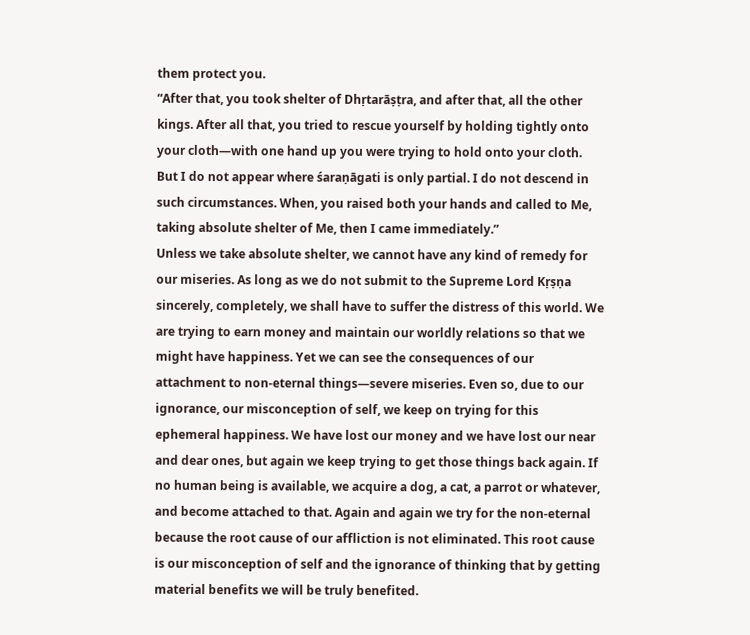them protect you.
“After that, you took shelter of Dhṛtarāṣṭra, and after that, all the other kings. After all that, you tried to rescue yourself by holding tightly onto your cloth—with one hand up you were trying to hold onto your cloth. But I do not appear where śaraṇāgati is only partial. I do not descend in such circumstances. When, you raised both your hands and called to Me, taking absolute shelter of Me, then I came immediately.”
Unless we take absolute shelter, we cannot have any kind of remedy for our miseries. As long as we do not submit to the Supreme Lord Kṛṣṇa sincerely, completely, we shall have to suffer the distress of this world. We are trying to earn money and maintain our worldly relations so that we might have happiness. Yet we can see the consequences of our attachment to non-eternal things—severe miseries. Even so, due to our ignorance, our misconception of self, we keep on trying for this ephemeral happiness. We have lost our money and we have lost our near and dear ones, but again we keep trying to get those things back again. If no human being is available, we acquire a dog, a cat, a parrot or whatever, and become attached to that. Again and again we try for the non-eternal because the root cause of our affliction is not eliminated. This root cause is our misconception of self and the ignorance of thinking that by getting material benefits we will be truly benefited.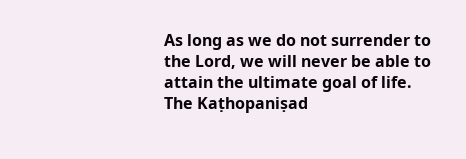As long as we do not surrender to the Lord, we will never be able to attain the ultimate goal of life. The Kaṭhopaniṣad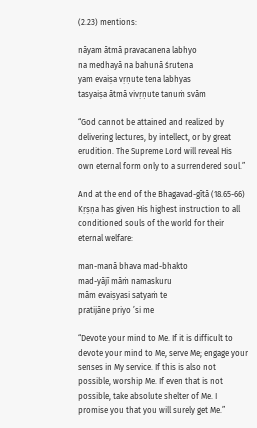(2.23) mentions:

nāyam ātmā pravacanena labhyo
na medhayā na bahunā śrutena
yam evaiṣa vṛṇute tena labhyas
tasyaiṣa ātmā vivṛṇute tanuṁ svām

“God cannot be attained and realized by delivering lectures, by intellect, or by great erudition. The Supreme Lord will reveal His own eternal form only to a surrendered soul.”

And at the end of the Bhagavad-gītā (18.65-66) Kṛṣṇa has given His highest instruction to all conditioned souls of the world for their eternal welfare:

man-manā bhava mad-bhakto
mad-yājī māṁ namaskuru
mām evaiṣyasi satyaṁ te
pratijāne priyo ’si me

“Devote your mind to Me. If it is difficult to devote your mind to Me, serve Me; engage your senses in My service. If this is also not possible, worship Me. If even that is not possible, take absolute shelter of Me. I promise you that you will surely get Me.”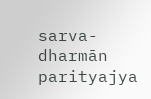sarva-dharmān parityajya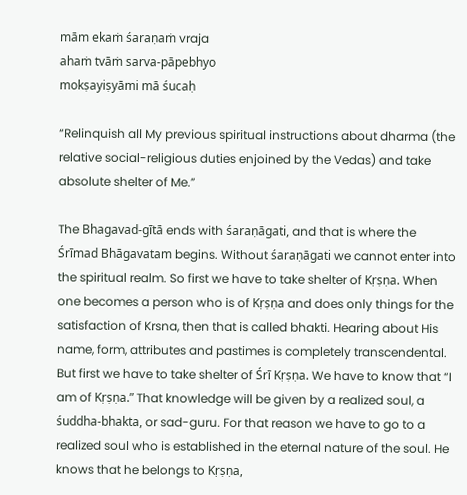mām ekaṁ śaraṇaṁ vraja
ahaṁ tvāṁ sarva-pāpebhyo
mokṣayiṣyāmi mā śucaḥ

“Relinquish all My previous spiritual instructions about dharma (the relative social-religious duties enjoined by the Vedas) and take absolute shelter of Me.”

The Bhagavad-gītā ends with śaraṇāgati, and that is where the Śrīmad Bhāgavatam begins. Without śaraṇāgati we cannot enter into the spiritual realm. So first we have to take shelter of Kṛṣṇa. When one becomes a person who is of Kṛṣṇa and does only things for the satisfaction of Krsna, then that is called bhakti. Hearing about His name, form, attributes and pastimes is completely transcendental. But first we have to take shelter of Śrī Kṛṣṇa. We have to know that “I am of Kṛṣṇa.” That knowledge will be given by a realized soul, a śuddha-bhakta, or sad-guru. For that reason we have to go to a realized soul who is established in the eternal nature of the soul. He knows that he belongs to Kṛṣṇa,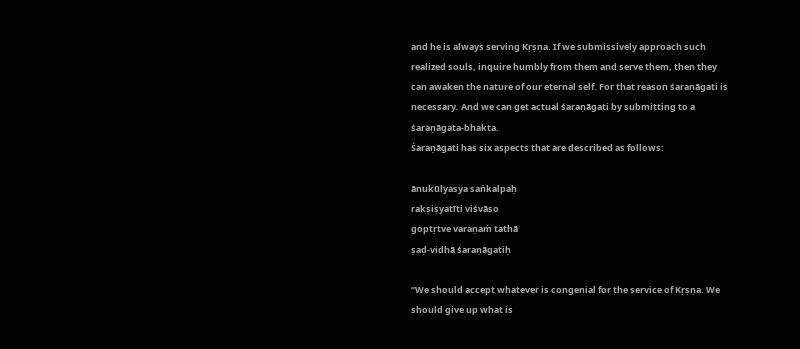and he is always serving Kṛṣṇa. If we submissively approach such realized souls, inquire humbly from them and serve them, then they can awaken the nature of our eternal self. For that reason śaraṇāgati is necessary. And we can get actual śaraṇāgati by submitting to a śaraṇāgata-bhakta.
Śaraṇāgati has six aspects that are described as follows:

ānukūlyasya saṅkalpaḥ
rakṣiṣyatīti viśvāso
goptṛtve varaṇaṁ tathā
ṣaḍ-vidhā śaraṇāgatiḥ

“We should accept whatever is congenial for the service of Kṛṣṇa. We should give up what is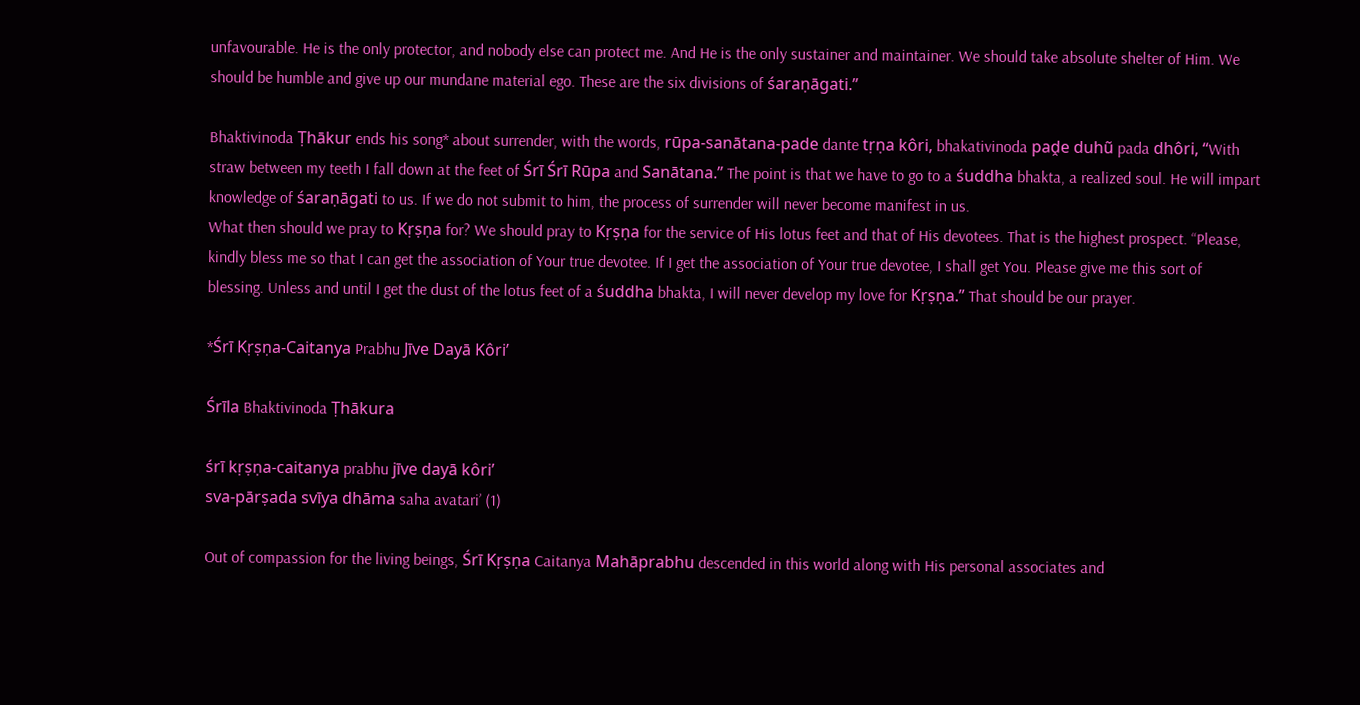unfavourable. He is the only protector, and nobody else can protect me. And He is the only sustainer and maintainer. We should take absolute shelter of Him. We should be humble and give up our mundane material ego. These are the six divisions of śaraṇāgati.”

Bhaktivinoda Ṭhākur ends his song* about surrender, with the words, rūpa-sanātana-pade dante tṛṇa kôri, bhakativinoda paḓe duhũ pada dhôri, “With straw between my teeth I fall down at the feet of Śrī Śrī Rūpa and Sanātana.” The point is that we have to go to a śuddha bhakta, a realized soul. He will impart knowledge of śaraṇāgati to us. If we do not submit to him, the process of surrender will never become manifest in us.
What then should we pray to Kṛṣṇa for? We should pray to Kṛṣṇa for the service of His lotus feet and that of His devotees. That is the highest prospect. “Please, kindly bless me so that I can get the association of Your true devotee. If I get the association of Your true devotee, I shall get You. Please give me this sort of blessing. Unless and until I get the dust of the lotus feet of a śuddha bhakta, I will never develop my love for Kṛṣṇa.” That should be our prayer.

*Śrī Kṛṣṇa-Caitanya Prabhu Jīve Dayā Kôri’

Śrīla Bhaktivinoda Ṭhākura

śrī kṛṣṇa-caitanya prabhu jīve dayā kôri’
sva-pārṣada svīya dhāma saha avatari’ (1)

Out of compassion for the living beings, Śrī Kṛṣṇa Caitanya Mahāprabhu descended in this world along with His personal associates and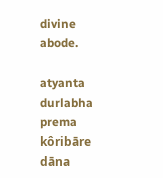divine abode.

atyanta durlabha prema kôribāre dāna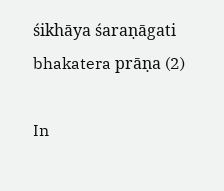śikhāya śaraṇāgati bhakatera prāṇa (2)

In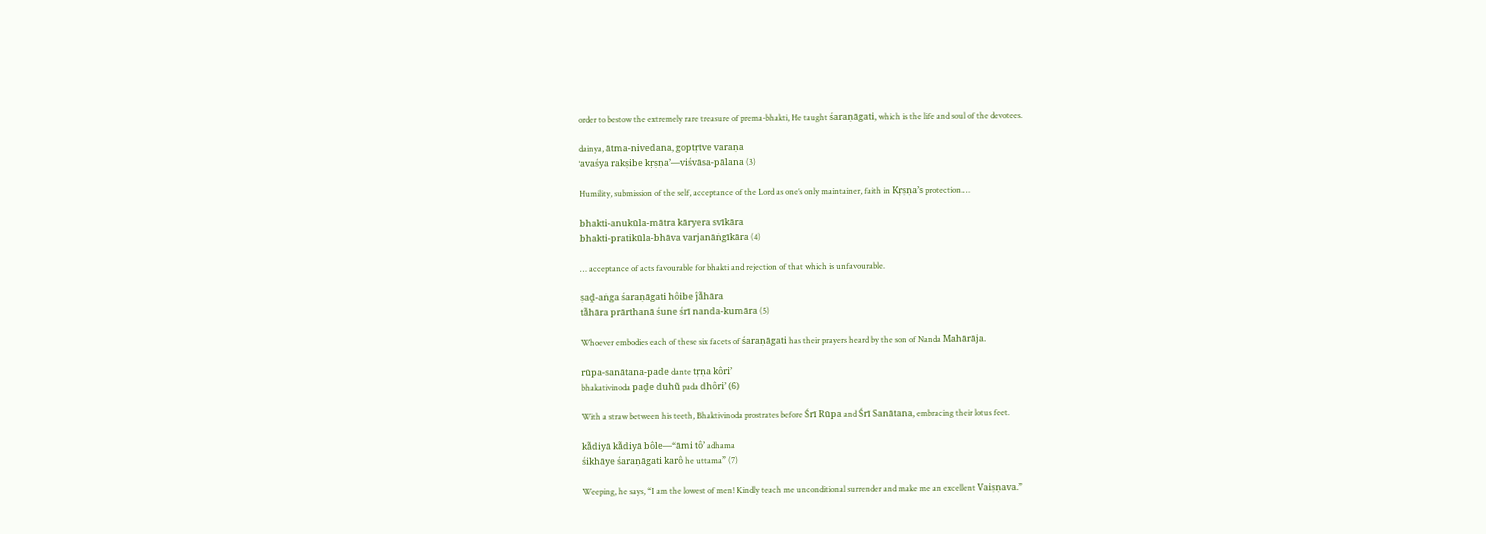order to bestow the extremely rare treasure of prema-bhakti, He taught śaraṇāgati, which is the life and soul of the devotees.

dainya, ātma-nivedana, goptṛtve varaṇa
‘avaśya rakṣibe kṛṣṇa’—viśvāsa-pālana (3)

Humility, submission of the self, acceptance of the Lord as one’s only maintainer, faith in Kṛṣṇa’s protection.…

bhakti-anukūla-mātra kāryera svīkāra
bhakti-pratikūla-bhāva varjanāṅgīkāra (4)

… acceptance of acts favourable for bhakti and rejection of that which is unfavourable.

ṣaḓ-aṅga śaraṇāgati hôibe ĵā̃hāra
tā̃hāra prārthanā śune śrī nanda-kumāra (5)

Whoever embodies each of these six facets of śaraṇāgati has their prayers heard by the son of Nanda Mahārāja.

rūpa-sanātana-pade dante tṛṇa kôri’
bhakativinoda paḓe duhũ pada dhôri’ (6)

With a straw between his teeth, Bhaktivinoda prostrates before Śrī Rūpa and Śrī Sanātana, embracing their lotus feet.

kā̃diyā kā̃diyā bôle—“āmi tô’ adhama
śikhāye śaraṇāgati karô he uttama” (7)

Weeping, he says, “I am the lowest of men! Kindly teach me unconditional surrender and make me an excellent Vaiṣṇava.”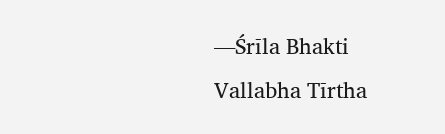―Śrīla Bhakti Vallabha Tīrtha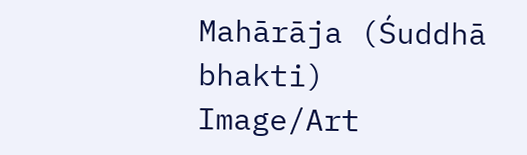Mahārāja (Śuddhā bhakti)
Image/Art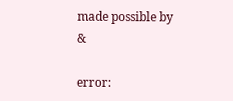made possible by &

error: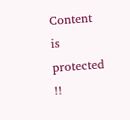Content is protected !!